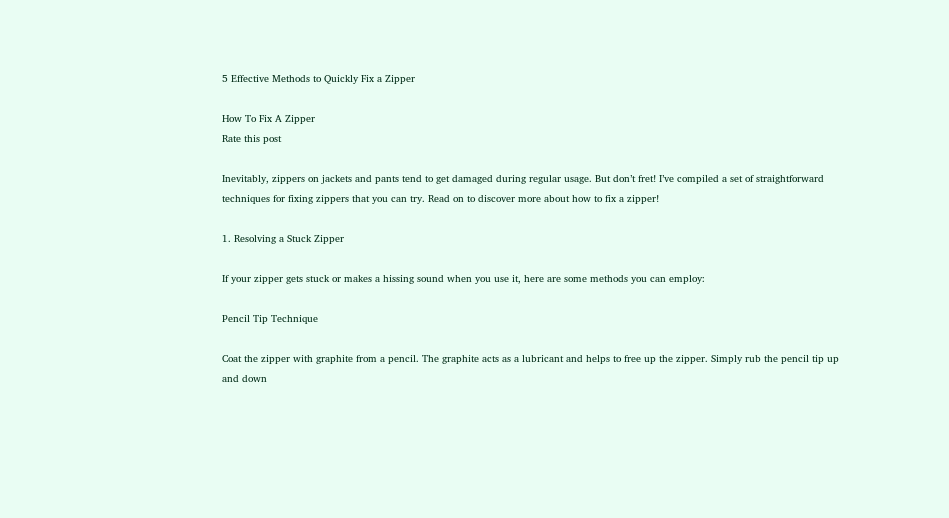5 Effective Methods to Quickly Fix a Zipper

How To Fix A Zipper
Rate this post

Inevitably, zippers on jackets and pants tend to get damaged during regular usage. But don’t fret! I’ve compiled a set of straightforward techniques for fixing zippers that you can try. Read on to discover more about how to fix a zipper!

1. Resolving a Stuck Zipper

If your zipper gets stuck or makes a hissing sound when you use it, here are some methods you can employ:

Pencil Tip Technique

Coat the zipper with graphite from a pencil. The graphite acts as a lubricant and helps to free up the zipper. Simply rub the pencil tip up and down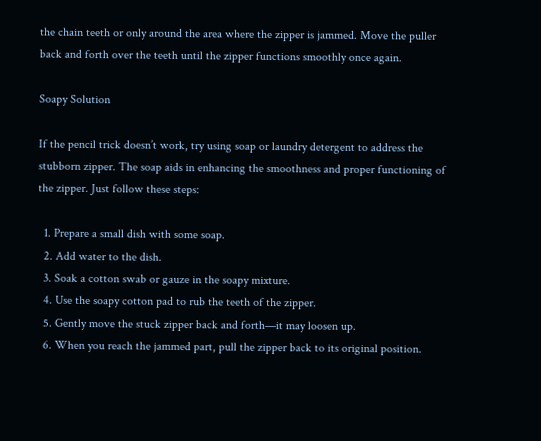the chain teeth or only around the area where the zipper is jammed. Move the puller back and forth over the teeth until the zipper functions smoothly once again.

Soapy Solution

If the pencil trick doesn’t work, try using soap or laundry detergent to address the stubborn zipper. The soap aids in enhancing the smoothness and proper functioning of the zipper. Just follow these steps:

  1. Prepare a small dish with some soap.
  2. Add water to the dish.
  3. Soak a cotton swab or gauze in the soapy mixture.
  4. Use the soapy cotton pad to rub the teeth of the zipper.
  5. Gently move the stuck zipper back and forth—it may loosen up.
  6. When you reach the jammed part, pull the zipper back to its original position.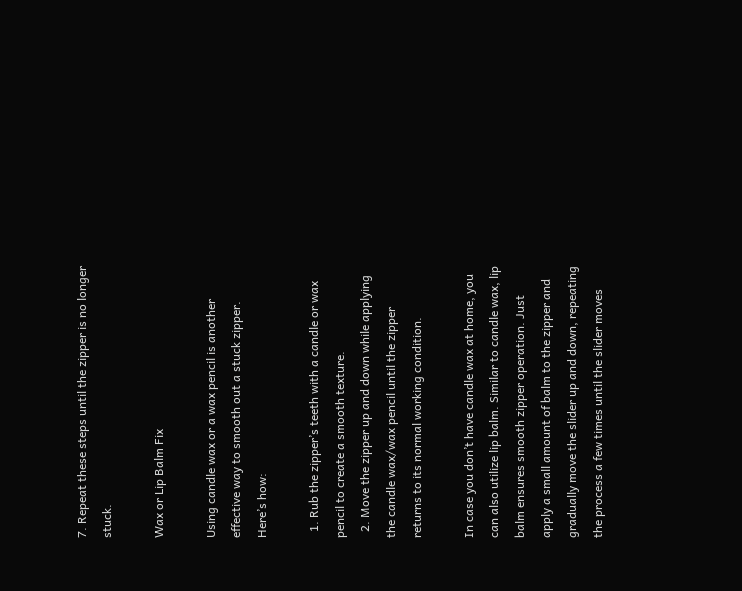7. Repeat these steps until the zipper is no longer stuck.

Wax or Lip Balm Fix

Using candle wax or a wax pencil is another effective way to smooth out a stuck zipper. Here’s how:

  1. Rub the zipper’s teeth with a candle or wax pencil to create a smooth texture.
  2. Move the zipper up and down while applying the candle wax/wax pencil until the zipper returns to its normal working condition.

In case you don’t have candle wax at home, you can also utilize lip balm. Similar to candle wax, lip balm ensures smooth zipper operation. Just apply a small amount of balm to the zipper and gradually move the slider up and down, repeating the process a few times until the slider moves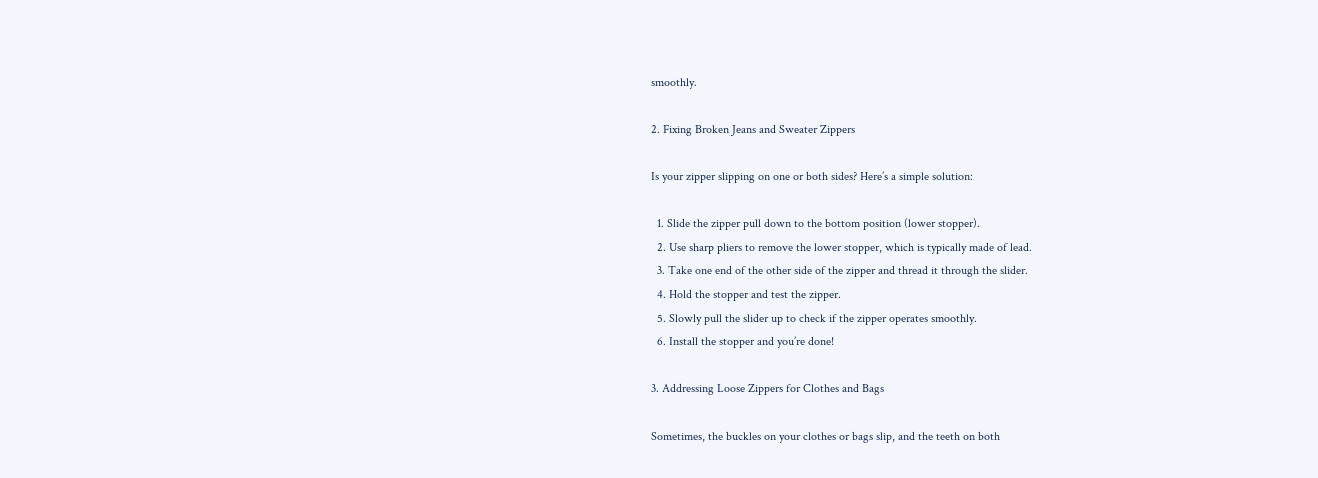smoothly.

2. Fixing Broken Jeans and Sweater Zippers

Is your zipper slipping on one or both sides? Here’s a simple solution:

  1. Slide the zipper pull down to the bottom position (lower stopper).
  2. Use sharp pliers to remove the lower stopper, which is typically made of lead.
  3. Take one end of the other side of the zipper and thread it through the slider.
  4. Hold the stopper and test the zipper.
  5. Slowly pull the slider up to check if the zipper operates smoothly.
  6. Install the stopper and you’re done!

3. Addressing Loose Zippers for Clothes and Bags

Sometimes, the buckles on your clothes or bags slip, and the teeth on both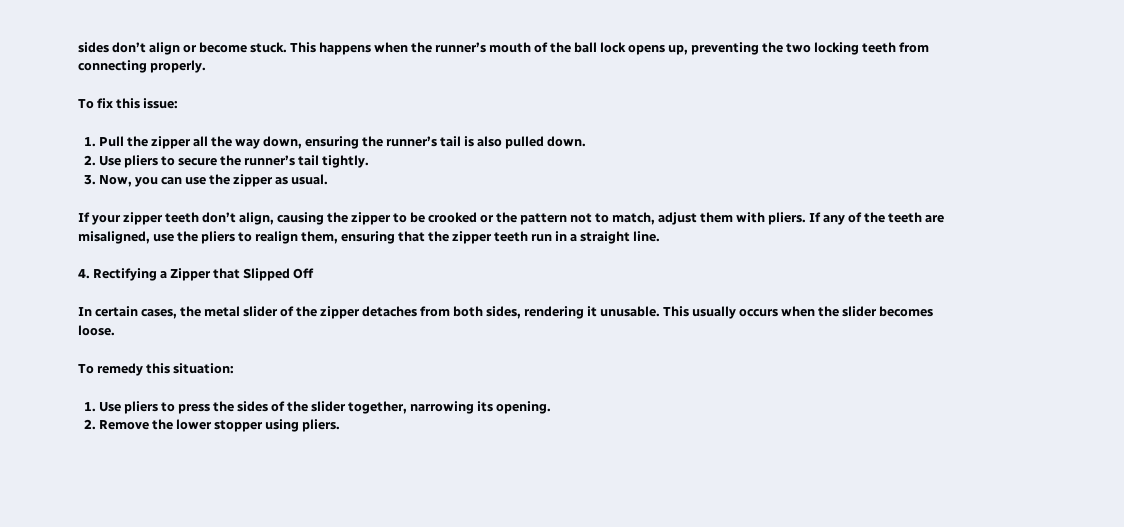sides don’t align or become stuck. This happens when the runner’s mouth of the ball lock opens up, preventing the two locking teeth from connecting properly.

To fix this issue:

  1. Pull the zipper all the way down, ensuring the runner’s tail is also pulled down.
  2. Use pliers to secure the runner’s tail tightly.
  3. Now, you can use the zipper as usual.

If your zipper teeth don’t align, causing the zipper to be crooked or the pattern not to match, adjust them with pliers. If any of the teeth are misaligned, use the pliers to realign them, ensuring that the zipper teeth run in a straight line.

4. Rectifying a Zipper that Slipped Off

In certain cases, the metal slider of the zipper detaches from both sides, rendering it unusable. This usually occurs when the slider becomes loose.

To remedy this situation:

  1. Use pliers to press the sides of the slider together, narrowing its opening.
  2. Remove the lower stopper using pliers.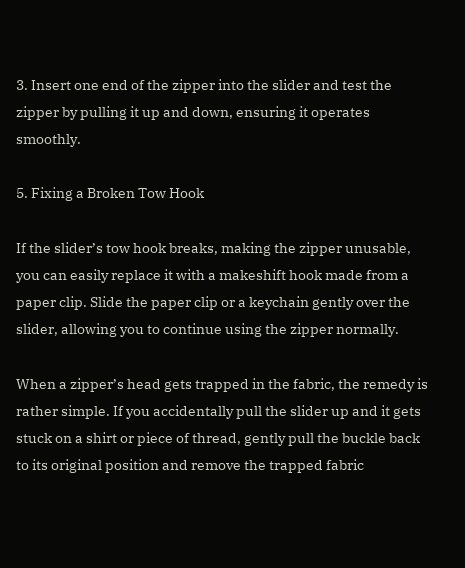3. Insert one end of the zipper into the slider and test the zipper by pulling it up and down, ensuring it operates smoothly.

5. Fixing a Broken Tow Hook

If the slider’s tow hook breaks, making the zipper unusable, you can easily replace it with a makeshift hook made from a paper clip. Slide the paper clip or a keychain gently over the slider, allowing you to continue using the zipper normally.

When a zipper’s head gets trapped in the fabric, the remedy is rather simple. If you accidentally pull the slider up and it gets stuck on a shirt or piece of thread, gently pull the buckle back to its original position and remove the trapped fabric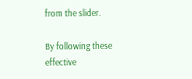from the slider.

By following these effective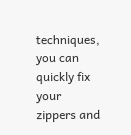techniques, you can quickly fix your zippers and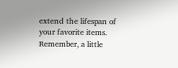extend the lifespan of your favorite items. Remember, a little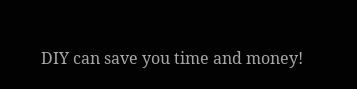DIY can save you time and money!